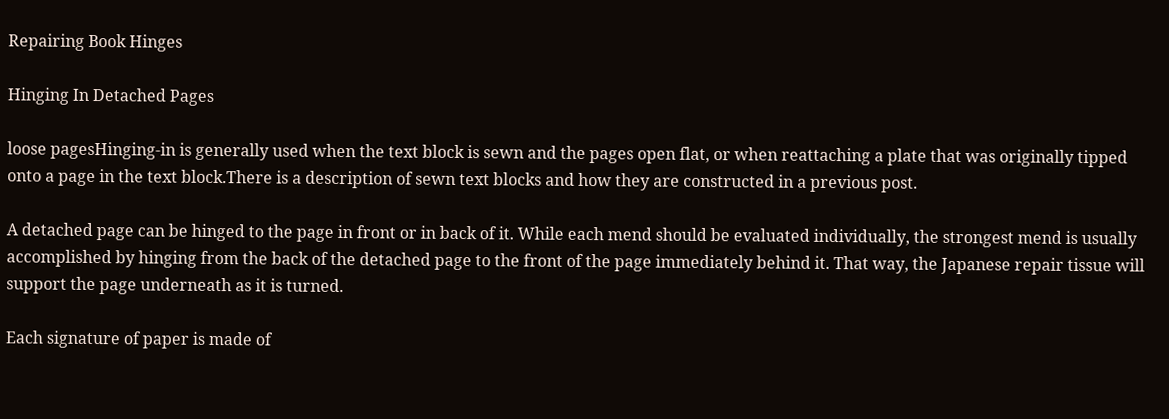Repairing Book Hinges

Hinging In Detached Pages

loose pagesHinging-in is generally used when the text block is sewn and the pages open flat, or when reattaching a plate that was originally tipped onto a page in the text block.There is a description of sewn text blocks and how they are constructed in a previous post.

A detached page can be hinged to the page in front or in back of it. While each mend should be evaluated individually, the strongest mend is usually accomplished by hinging from the back of the detached page to the front of the page immediately behind it. That way, the Japanese repair tissue will support the page underneath as it is turned.

Each signature of paper is made of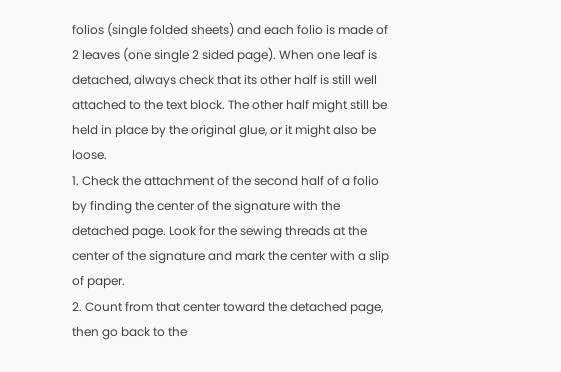folios (single folded sheets) and each folio is made of 2 leaves (one single 2 sided page). When one leaf is detached, always check that its other half is still well attached to the text block. The other half might still be held in place by the original glue, or it might also be loose.
1. Check the attachment of the second half of a folio by finding the center of the signature with the detached page. Look for the sewing threads at the center of the signature and mark the center with a slip of paper.
2. Count from that center toward the detached page, then go back to the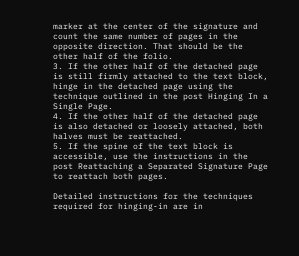marker at the center of the signature and count the same number of pages in the opposite direction. That should be the other half of the folio.
3. If the other half of the detached page is still firmly attached to the text block, hinge in the detached page using the technique outlined in the post Hinging In a Single Page.
4. If the other half of the detached page is also detached or loosely attached, both halves must be reattached.
5. If the spine of the text block is accessible, use the instructions in the post Reattaching a Separated Signature Page to reattach both pages.

Detailed instructions for the techniques required for hinging-in are in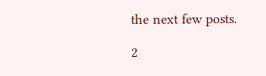the next few posts.

2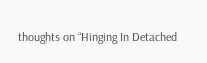thoughts on “Hinging In Detached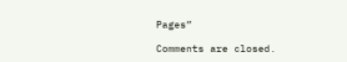Pages”

Comments are closed.